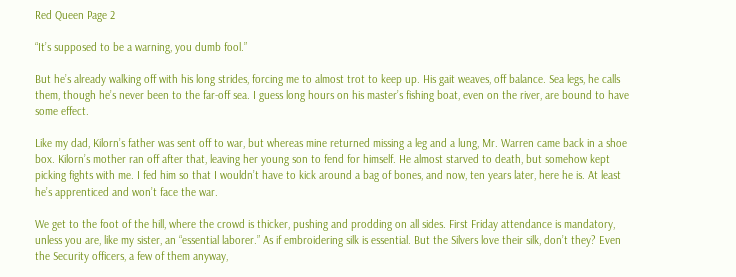Red Queen Page 2

“It’s supposed to be a warning, you dumb fool.”

But he’s already walking off with his long strides, forcing me to almost trot to keep up. His gait weaves, off balance. Sea legs, he calls them, though he’s never been to the far-off sea. I guess long hours on his master’s fishing boat, even on the river, are bound to have some effect.

Like my dad, Kilorn’s father was sent off to war, but whereas mine returned missing a leg and a lung, Mr. Warren came back in a shoe box. Kilorn’s mother ran off after that, leaving her young son to fend for himself. He almost starved to death, but somehow kept picking fights with me. I fed him so that I wouldn’t have to kick around a bag of bones, and now, ten years later, here he is. At least he’s apprenticed and won’t face the war.

We get to the foot of the hill, where the crowd is thicker, pushing and prodding on all sides. First Friday attendance is mandatory, unless you are, like my sister, an “essential laborer.” As if embroidering silk is essential. But the Silvers love their silk, don’t they? Even the Security officers, a few of them anyway,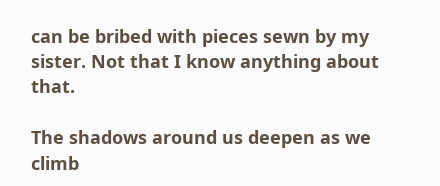can be bribed with pieces sewn by my sister. Not that I know anything about that.

The shadows around us deepen as we climb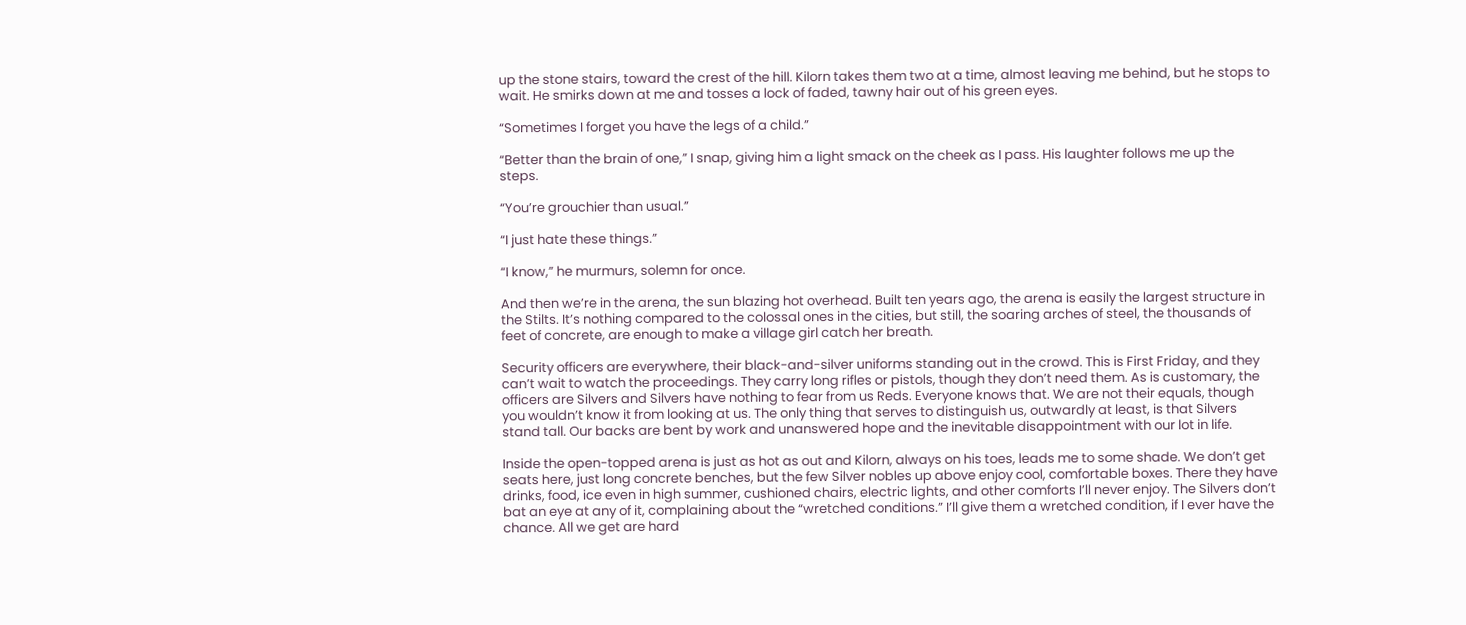up the stone stairs, toward the crest of the hill. Kilorn takes them two at a time, almost leaving me behind, but he stops to wait. He smirks down at me and tosses a lock of faded, tawny hair out of his green eyes.

“Sometimes I forget you have the legs of a child.”

“Better than the brain of one,” I snap, giving him a light smack on the cheek as I pass. His laughter follows me up the steps.

“You’re grouchier than usual.”

“I just hate these things.”

“I know,” he murmurs, solemn for once.

And then we’re in the arena, the sun blazing hot overhead. Built ten years ago, the arena is easily the largest structure in the Stilts. It’s nothing compared to the colossal ones in the cities, but still, the soaring arches of steel, the thousands of feet of concrete, are enough to make a village girl catch her breath.

Security officers are everywhere, their black-and-silver uniforms standing out in the crowd. This is First Friday, and they can’t wait to watch the proceedings. They carry long rifles or pistols, though they don’t need them. As is customary, the officers are Silvers and Silvers have nothing to fear from us Reds. Everyone knows that. We are not their equals, though you wouldn’t know it from looking at us. The only thing that serves to distinguish us, outwardly at least, is that Silvers stand tall. Our backs are bent by work and unanswered hope and the inevitable disappointment with our lot in life.

Inside the open-topped arena is just as hot as out and Kilorn, always on his toes, leads me to some shade. We don’t get seats here, just long concrete benches, but the few Silver nobles up above enjoy cool, comfortable boxes. There they have drinks, food, ice even in high summer, cushioned chairs, electric lights, and other comforts I’ll never enjoy. The Silvers don’t bat an eye at any of it, complaining about the “wretched conditions.” I’ll give them a wretched condition, if I ever have the chance. All we get are hard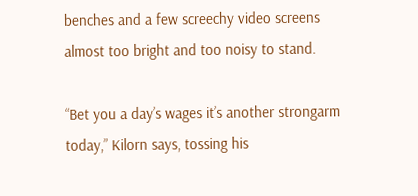benches and a few screechy video screens almost too bright and too noisy to stand.

“Bet you a day’s wages it’s another strongarm today,” Kilorn says, tossing his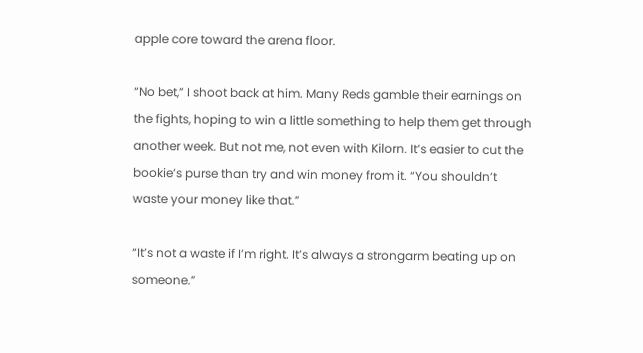apple core toward the arena floor.

“No bet,” I shoot back at him. Many Reds gamble their earnings on the fights, hoping to win a little something to help them get through another week. But not me, not even with Kilorn. It’s easier to cut the bookie’s purse than try and win money from it. “You shouldn’t waste your money like that.”

“It’s not a waste if I’m right. It’s always a strongarm beating up on someone.”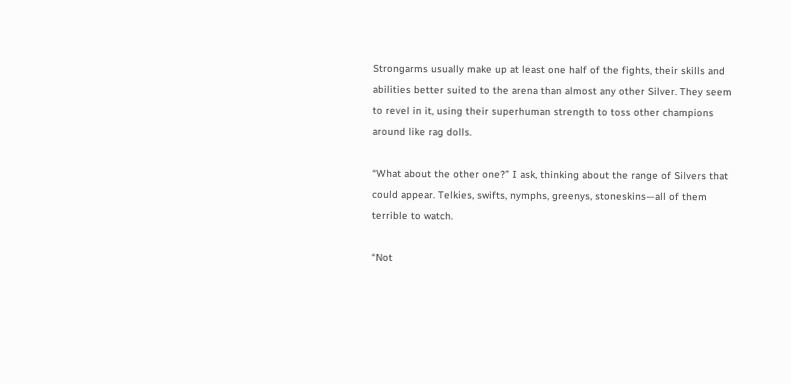Strongarms usually make up at least one half of the fights, their skills and abilities better suited to the arena than almost any other Silver. They seem to revel in it, using their superhuman strength to toss other champions around like rag dolls.

“What about the other one?” I ask, thinking about the range of Silvers that could appear. Telkies, swifts, nymphs, greenys, stoneskins—all of them terrible to watch.

“Not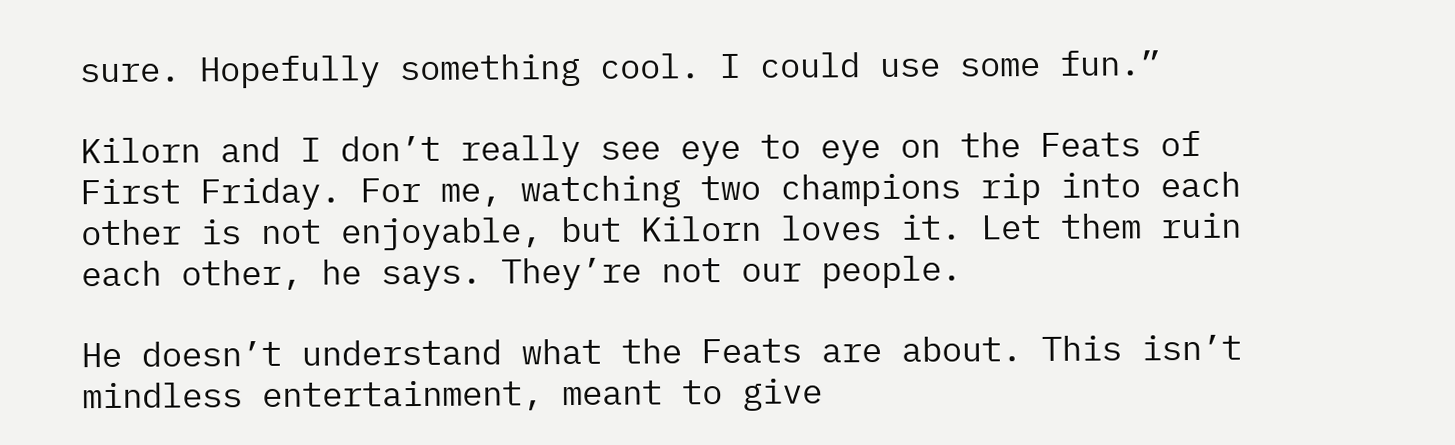sure. Hopefully something cool. I could use some fun.”

Kilorn and I don’t really see eye to eye on the Feats of First Friday. For me, watching two champions rip into each other is not enjoyable, but Kilorn loves it. Let them ruin each other, he says. They’re not our people.

He doesn’t understand what the Feats are about. This isn’t mindless entertainment, meant to give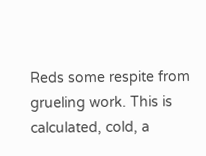Reds some respite from grueling work. This is calculated, cold, a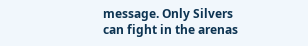message. Only Silvers can fight in the arenas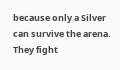because only a Silver can survive the arena. They fight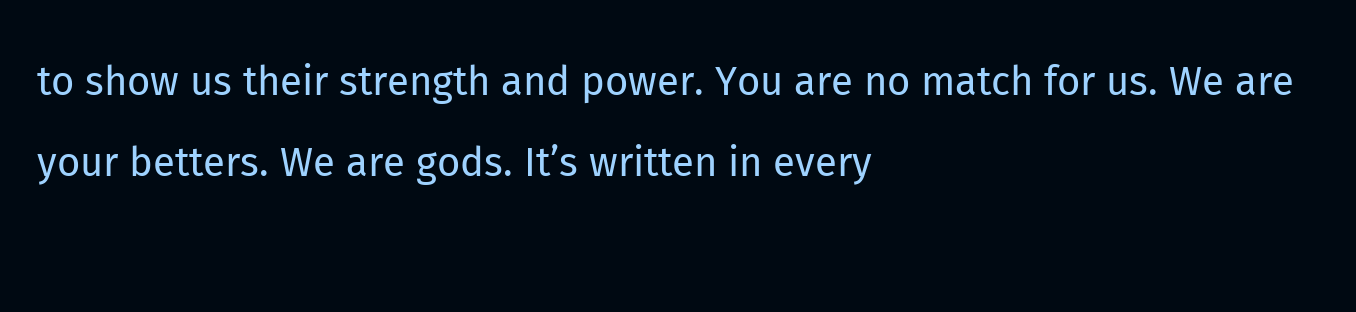to show us their strength and power. You are no match for us. We are your betters. We are gods. It’s written in every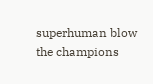superhuman blow the champions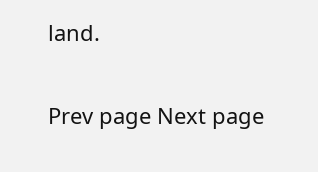land.

Prev page Next page